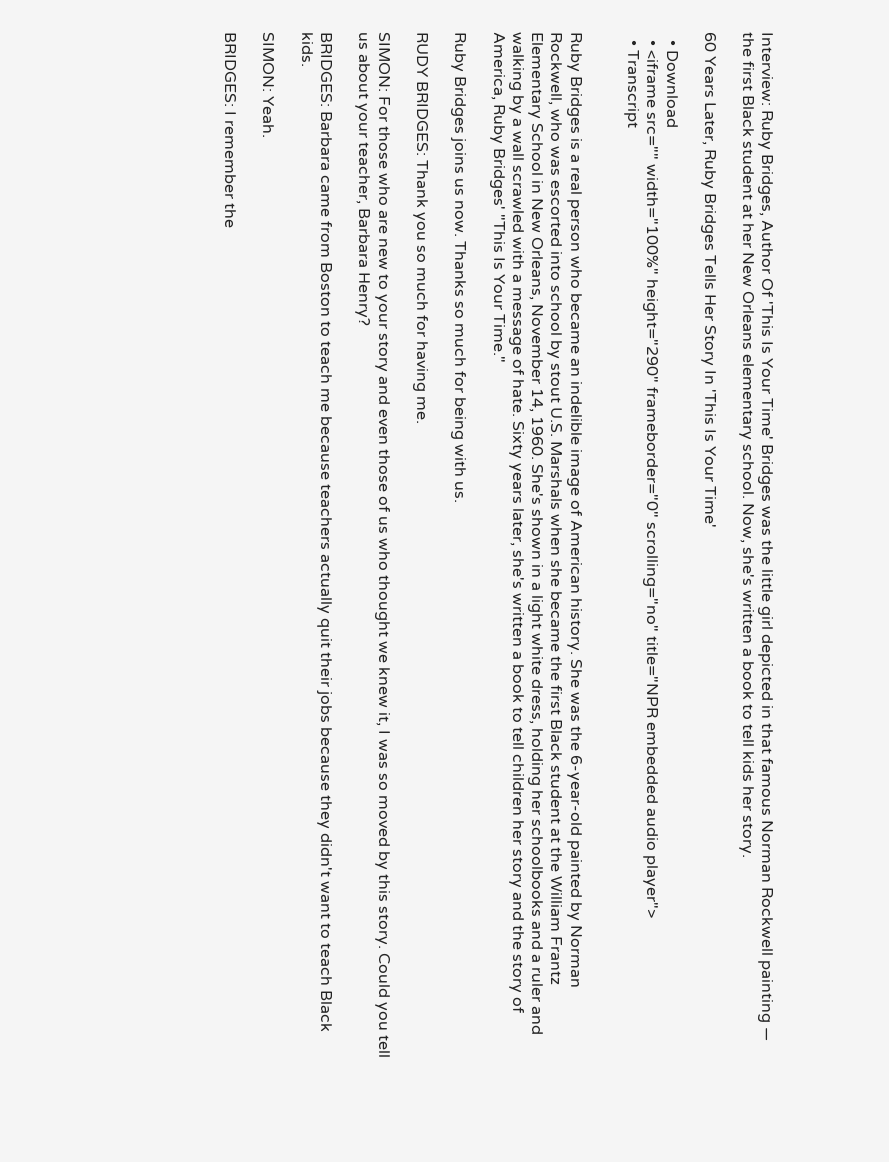Interview: Ruby Bridges, Author Of 'This Is Your Time' Bridges was the little girl depicted in that famous Norman Rockwell painting — the first Black student at her New Orleans elementary school. Now, she's written a book to tell kids her story.

60 Years Later, Ruby Bridges Tells Her Story In 'This Is Your Time'

  • Download
  • <iframe src="" width="100%" height="290" frameborder="0" scrolling="no" title="NPR embedded audio player">
  • Transcript


Ruby Bridges is a real person who became an indelible image of American history. She was the 6-year-old painted by Norman Rockwell, who was escorted into school by stout U.S. Marshals when she became the first Black student at the William Frantz Elementary School in New Orleans, November 14, 1960. She's shown in a light white dress, holding her schoolbooks and a ruler and walking by a wall scrawled with a message of hate. Sixty years later, she's written a book to tell children her story and the story of America, Ruby Bridges' "This Is Your Time."

Ruby Bridges joins us now. Thanks so much for being with us.

RUDY BRIDGES: Thank you so much for having me.

SIMON: For those who are new to your story and even those of us who thought we knew it, I was so moved by this story. Could you tell us about your teacher, Barbara Henry?

BRIDGES: Barbara came from Boston to teach me because teachers actually quit their jobs because they didn't want to teach Black kids.

SIMON: Yeah.

BRIDGES: I remember the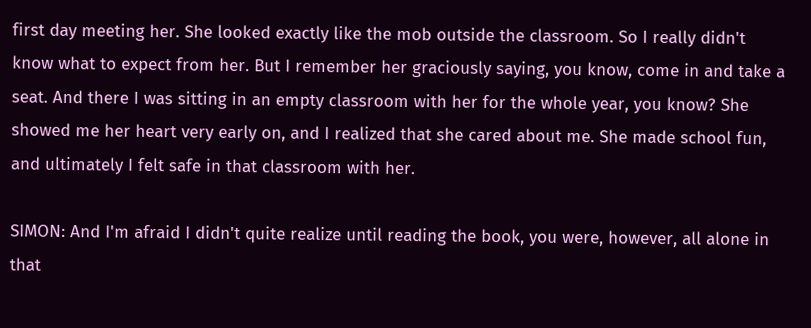first day meeting her. She looked exactly like the mob outside the classroom. So I really didn't know what to expect from her. But I remember her graciously saying, you know, come in and take a seat. And there I was sitting in an empty classroom with her for the whole year, you know? She showed me her heart very early on, and I realized that she cared about me. She made school fun, and ultimately I felt safe in that classroom with her.

SIMON: And I'm afraid I didn't quite realize until reading the book, you were, however, all alone in that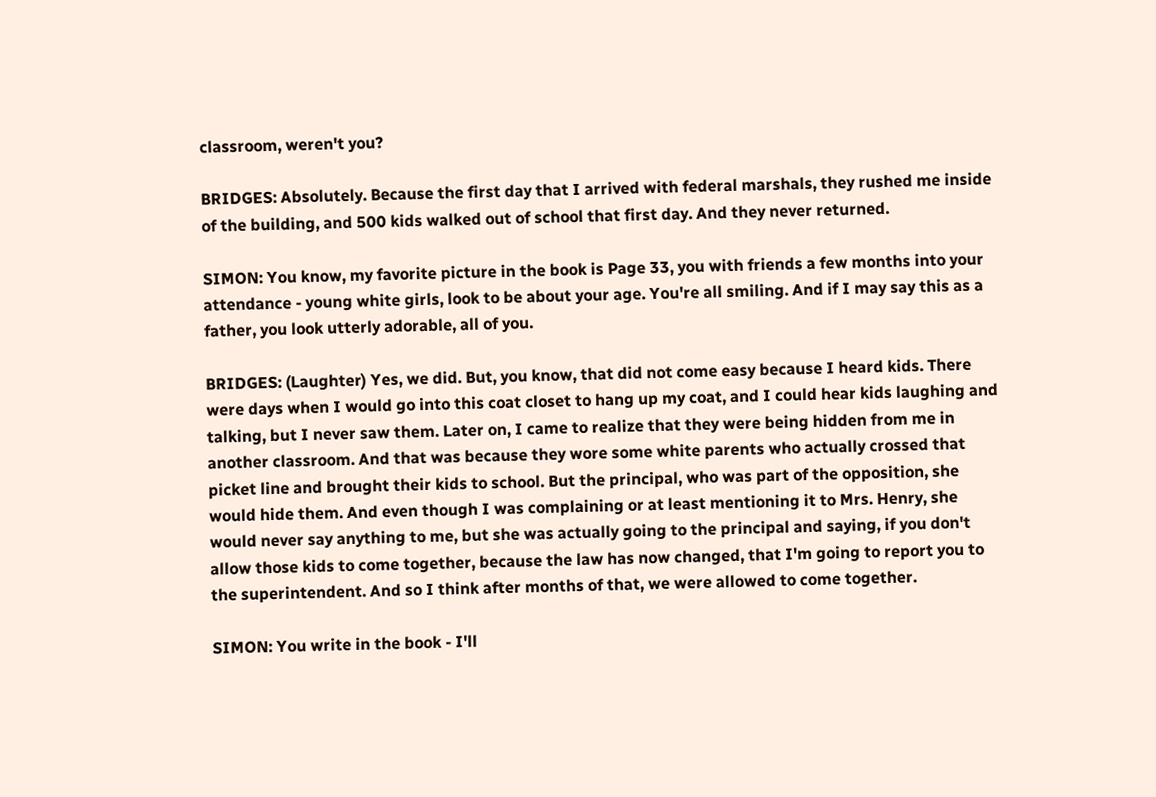classroom, weren't you?

BRIDGES: Absolutely. Because the first day that I arrived with federal marshals, they rushed me inside of the building, and 500 kids walked out of school that first day. And they never returned.

SIMON: You know, my favorite picture in the book is Page 33, you with friends a few months into your attendance - young white girls, look to be about your age. You're all smiling. And if I may say this as a father, you look utterly adorable, all of you.

BRIDGES: (Laughter) Yes, we did. But, you know, that did not come easy because I heard kids. There were days when I would go into this coat closet to hang up my coat, and I could hear kids laughing and talking, but I never saw them. Later on, I came to realize that they were being hidden from me in another classroom. And that was because they wore some white parents who actually crossed that picket line and brought their kids to school. But the principal, who was part of the opposition, she would hide them. And even though I was complaining or at least mentioning it to Mrs. Henry, she would never say anything to me, but she was actually going to the principal and saying, if you don't allow those kids to come together, because the law has now changed, that I'm going to report you to the superintendent. And so I think after months of that, we were allowed to come together.

SIMON: You write in the book - I'll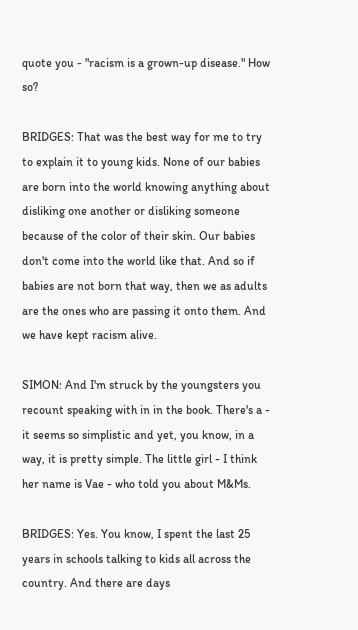quote you - "racism is a grown-up disease." How so?

BRIDGES: That was the best way for me to try to explain it to young kids. None of our babies are born into the world knowing anything about disliking one another or disliking someone because of the color of their skin. Our babies don't come into the world like that. And so if babies are not born that way, then we as adults are the ones who are passing it onto them. And we have kept racism alive.

SIMON: And I'm struck by the youngsters you recount speaking with in in the book. There's a - it seems so simplistic and yet, you know, in a way, it is pretty simple. The little girl - I think her name is Vae - who told you about M&Ms.

BRIDGES: Yes. You know, I spent the last 25 years in schools talking to kids all across the country. And there are days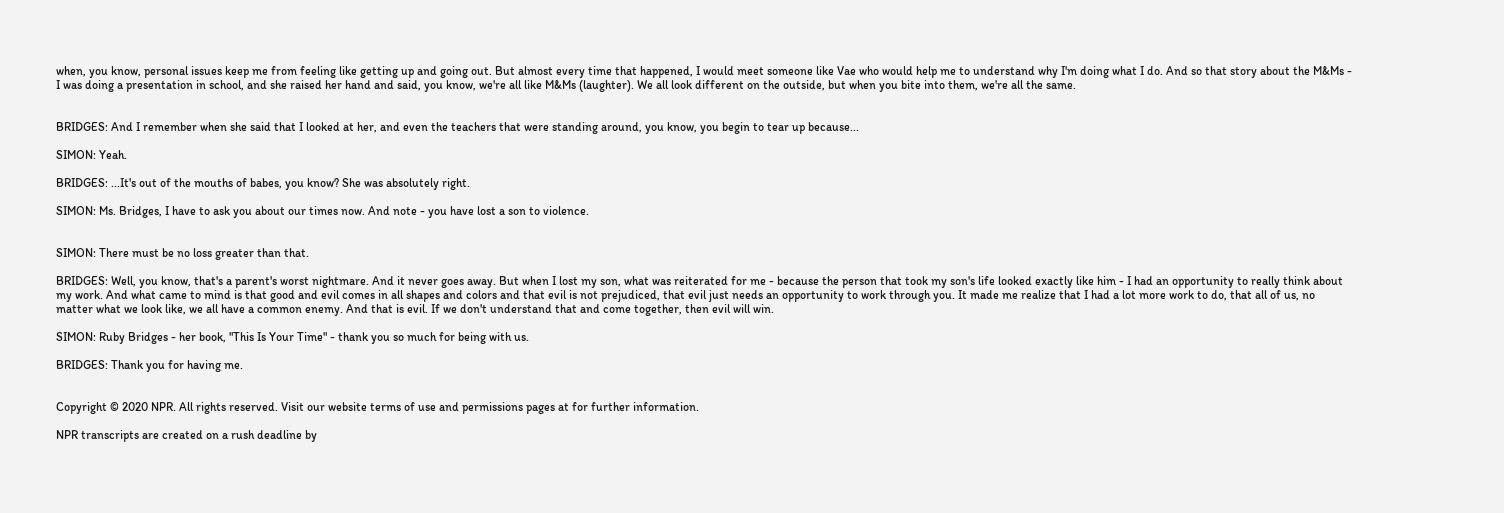when, you know, personal issues keep me from feeling like getting up and going out. But almost every time that happened, I would meet someone like Vae who would help me to understand why I'm doing what I do. And so that story about the M&Ms - I was doing a presentation in school, and she raised her hand and said, you know, we're all like M&Ms (laughter). We all look different on the outside, but when you bite into them, we're all the same.


BRIDGES: And I remember when she said that I looked at her, and even the teachers that were standing around, you know, you begin to tear up because...

SIMON: Yeah.

BRIDGES: ...It's out of the mouths of babes, you know? She was absolutely right.

SIMON: Ms. Bridges, I have to ask you about our times now. And note - you have lost a son to violence.


SIMON: There must be no loss greater than that.

BRIDGES: Well, you know, that's a parent's worst nightmare. And it never goes away. But when I lost my son, what was reiterated for me - because the person that took my son's life looked exactly like him - I had an opportunity to really think about my work. And what came to mind is that good and evil comes in all shapes and colors and that evil is not prejudiced, that evil just needs an opportunity to work through you. It made me realize that I had a lot more work to do, that all of us, no matter what we look like, we all have a common enemy. And that is evil. If we don't understand that and come together, then evil will win.

SIMON: Ruby Bridges - her book, "This Is Your Time" - thank you so much for being with us.

BRIDGES: Thank you for having me.


Copyright © 2020 NPR. All rights reserved. Visit our website terms of use and permissions pages at for further information.

NPR transcripts are created on a rush deadline by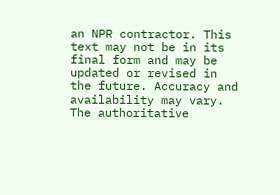an NPR contractor. This text may not be in its final form and may be updated or revised in the future. Accuracy and availability may vary. The authoritative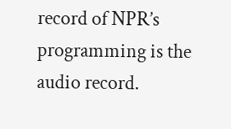record of NPR’s programming is the audio record.